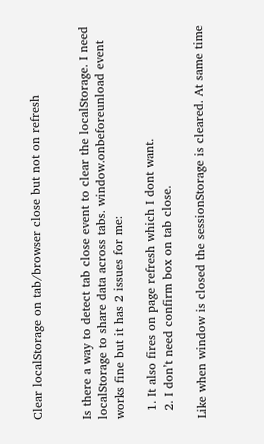Clear localStorage on tab/browser close but not on refresh


Is there a way to detect tab close event to clear the localStorage. I need localStorage to share data across tabs. window.onbeforeunload event works fine but it has 2 issues for me:

  1. It also fires on page refresh which I dont want.
  2. I don’t need confirm box on tab close.

Like when window is closed the sessionStorage is cleared. At same time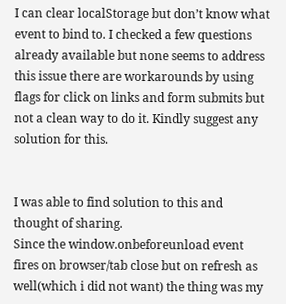I can clear localStorage but don’t know what event to bind to. I checked a few questions already available but none seems to address this issue there are workarounds by using flags for click on links and form submits but not a clean way to do it. Kindly suggest any solution for this.


I was able to find solution to this and thought of sharing.
Since the window.onbeforeunload event fires on browser/tab close but on refresh as well(which i did not want) the thing was my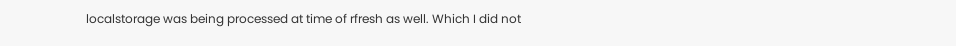localstorage was being processed at time of rfresh as well. Which I did not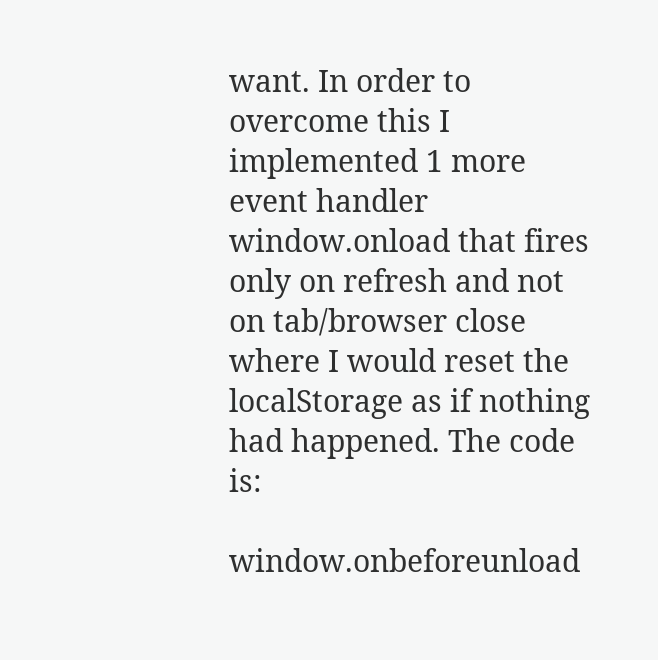want. In order to overcome this I implemented 1 more event handler window.onload that fires only on refresh and not on tab/browser close where I would reset the localStorage as if nothing had happened. The code is:

window.onbeforeunload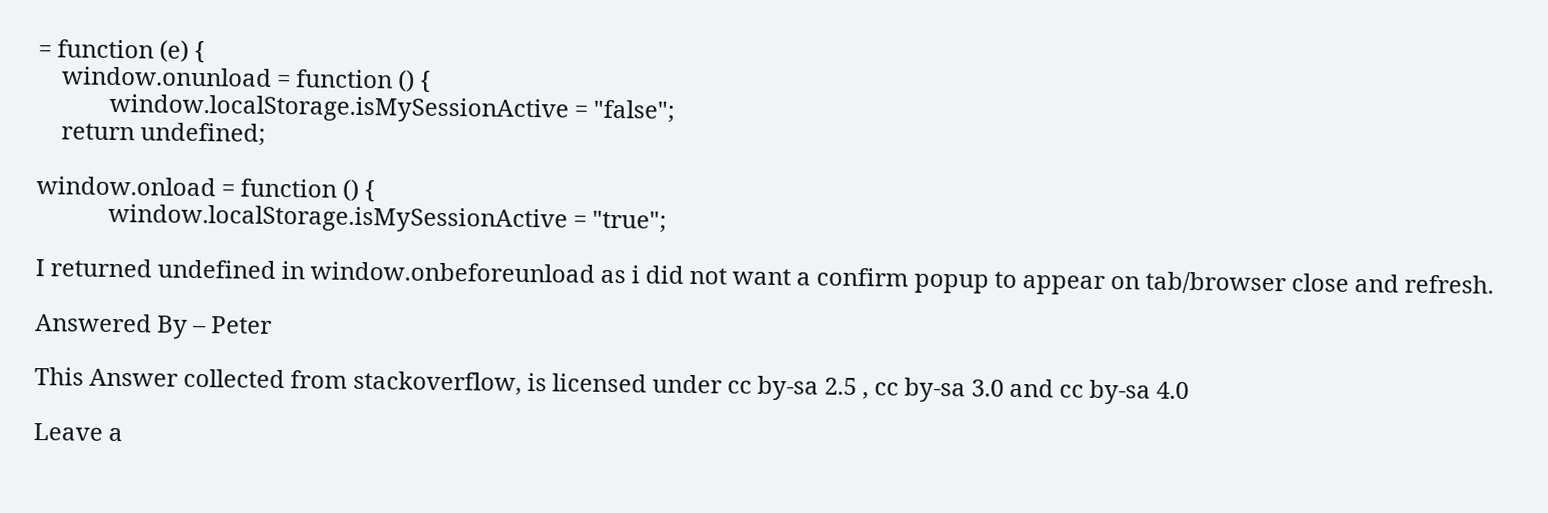= function (e) {
    window.onunload = function () {
            window.localStorage.isMySessionActive = "false";
    return undefined;

window.onload = function () {
            window.localStorage.isMySessionActive = "true";

I returned undefined in window.onbeforeunload as i did not want a confirm popup to appear on tab/browser close and refresh.

Answered By – Peter

This Answer collected from stackoverflow, is licensed under cc by-sa 2.5 , cc by-sa 3.0 and cc by-sa 4.0

Leave a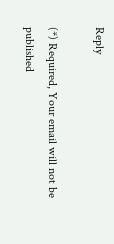Reply

(*) Required, Your email will not be published